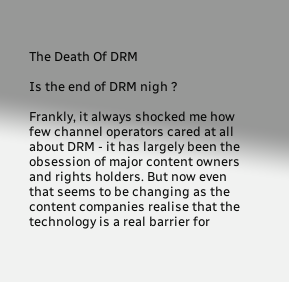The Death Of DRM

Is the end of DRM nigh ?

Frankly, it always shocked me how few channel operators cared at all about DRM - it has largely been the obsession of major content owners and rights holders. But now even that seems to be changing as the content companies realise that the technology is a real barrier for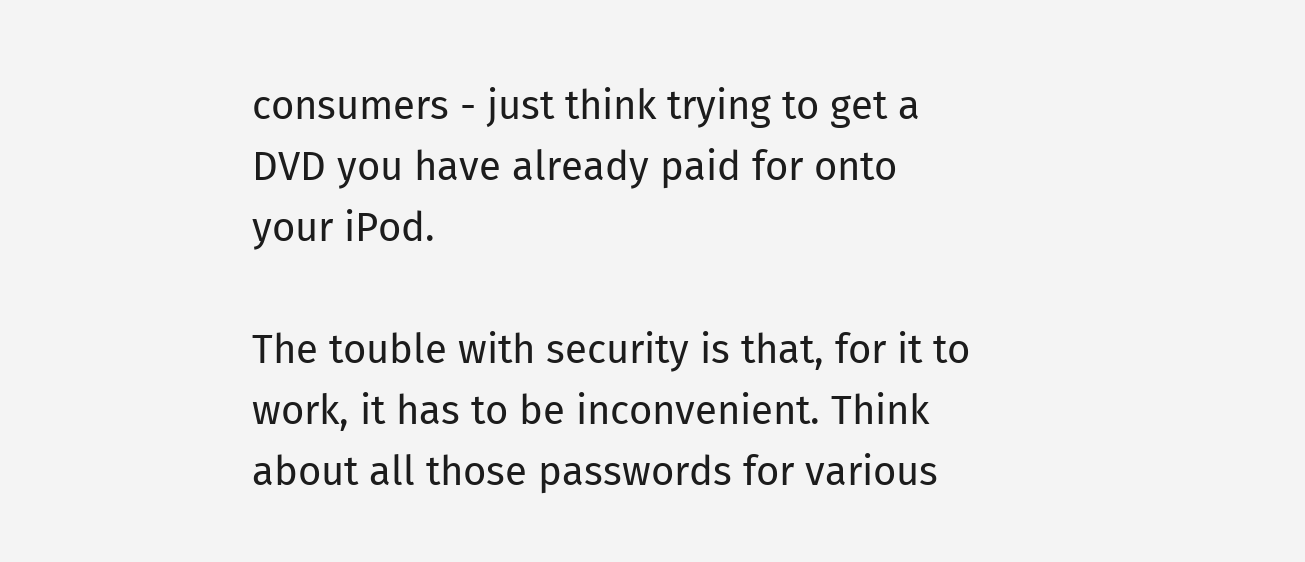consumers - just think trying to get a DVD you have already paid for onto your iPod.

The touble with security is that, for it to work, it has to be inconvenient. Think about all those passwords for various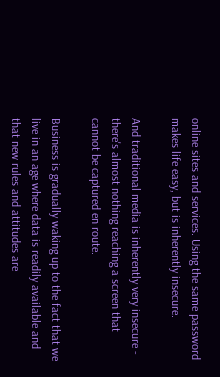online sites and services. Using the same password makes life easy, but is inherently insecure.

And traditional media is inherently very insecure - there's almost nothing reaching a screen that cannot be captured en route.

Business is gradually waking up to the fact that we live in an age where data is readily available and that new rules and attitudes are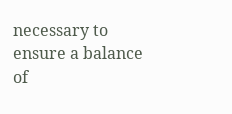necessary to ensure a balance of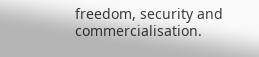freedom, security and commercialisation.